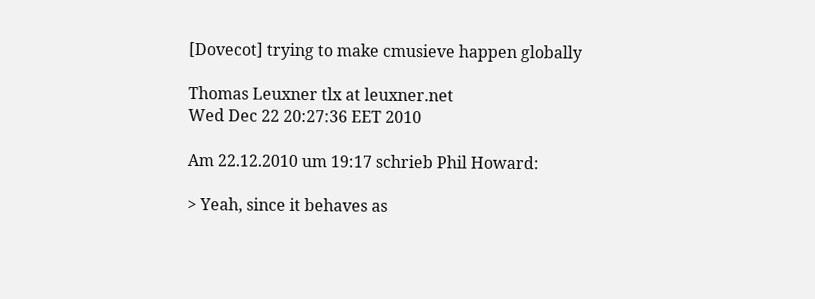[Dovecot] trying to make cmusieve happen globally

Thomas Leuxner tlx at leuxner.net
Wed Dec 22 20:27:36 EET 2010

Am 22.12.2010 um 19:17 schrieb Phil Howard:

> Yeah, since it behaves as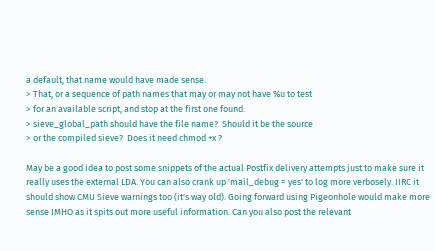a default, that name would have made sense.
> That, or a sequence of path names that may or may not have %u to test
> for an available script, and stop at the first one found.
> sieve_global_path should have the file name?  Should it be the source
> or the compiled sieve?  Does it need chmod +x ?

May be a good idea to post some snippets of the actual Postfix delivery attempts just to make sure it really uses the external LDA. You can also crank up 'mail_debug = yes' to log more verbosely. IIRC it should show CMU Sieve warnings too (it's way old). Going forward using Pigeonhole would make more sense IMHO as it spits out more useful information. Can you also post the relevant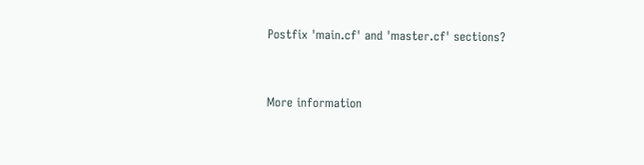Postfix 'main.cf' and 'master.cf' sections?


More information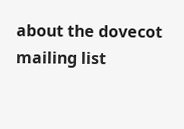about the dovecot mailing list